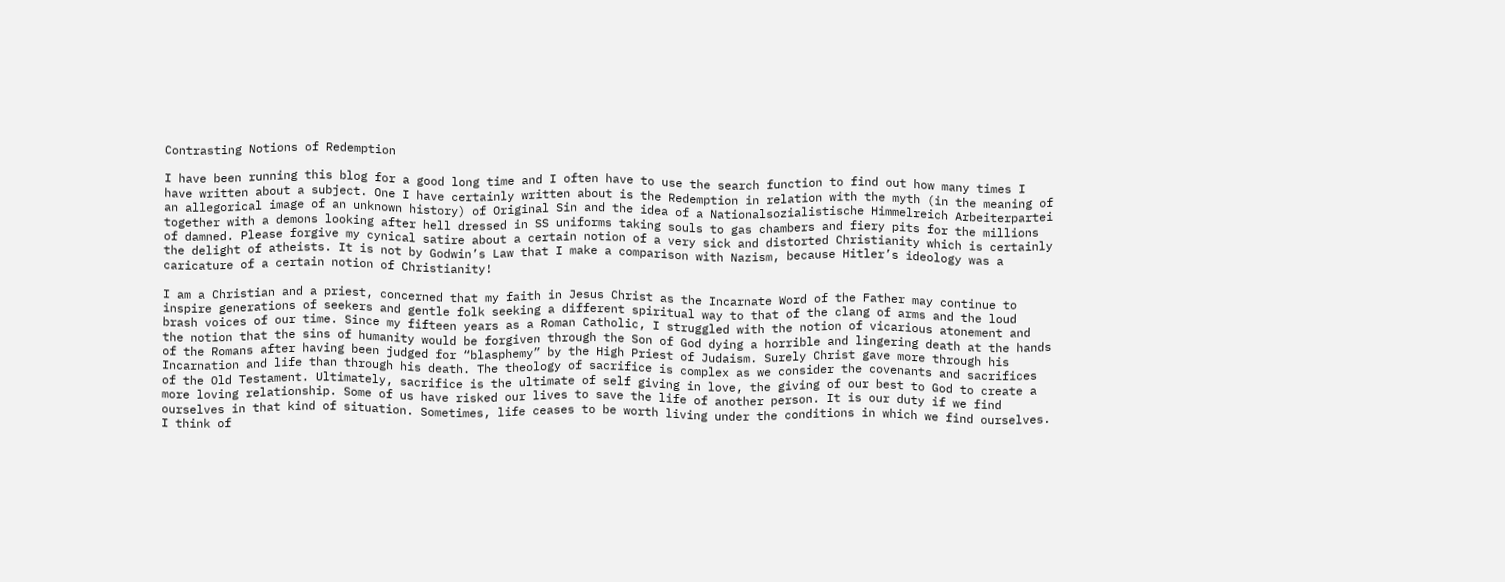Contrasting Notions of Redemption

I have been running this blog for a good long time and I often have to use the search function to find out how many times I have written about a subject. One I have certainly written about is the Redemption in relation with the myth (in the meaning of an allegorical image of an unknown history) of Original Sin and the idea of a Nationalsozialistische Himmelreich Arbeiterpartei together with a demons looking after hell dressed in SS uniforms taking souls to gas chambers and fiery pits for the millions of damned. Please forgive my cynical satire about a certain notion of a very sick and distorted Christianity which is certainly the delight of atheists. It is not by Godwin’s Law that I make a comparison with Nazism, because Hitler’s ideology was a caricature of a certain notion of Christianity!

I am a Christian and a priest, concerned that my faith in Jesus Christ as the Incarnate Word of the Father may continue to inspire generations of seekers and gentle folk seeking a different spiritual way to that of the clang of arms and the loud brash voices of our time. Since my fifteen years as a Roman Catholic, I struggled with the notion of vicarious atonement and the notion that the sins of humanity would be forgiven through the Son of God dying a horrible and lingering death at the hands of the Romans after having been judged for “blasphemy” by the High Priest of Judaism. Surely Christ gave more through his Incarnation and life than through his death. The theology of sacrifice is complex as we consider the covenants and sacrifices of the Old Testament. Ultimately, sacrifice is the ultimate of self giving in love, the giving of our best to God to create a more loving relationship. Some of us have risked our lives to save the life of another person. It is our duty if we find ourselves in that kind of situation. Sometimes, life ceases to be worth living under the conditions in which we find ourselves. I think of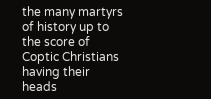the many martyrs of history up to the score of Coptic Christians having their heads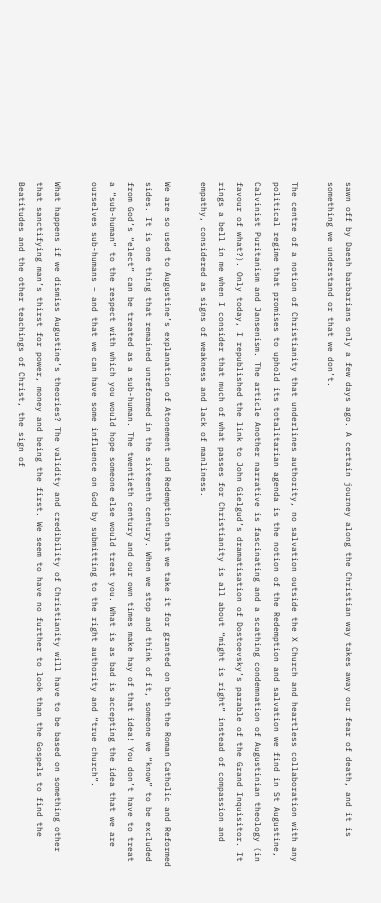sawn off by Daesh barbarians only a few days ago. A certain journey along the Christian way takes away our fear of death, and it is something we understand or that we don’t.

The centre of a notion of Christianity that underlines authority, no salvation outside the X Church and heartless collaboration with any political regime that promises to uphold its totalitarian agenda is the notion of the Redemption and salvation we find in St Augustine, Calvinist Puritanism and Jansenism. The article Another narrative is fascinating and a scathing condemnation of Augustinian theology (in favour of what?). Only today, I republished the link to John Gielgud’s dramatisation of Dostoevsky’s parable of the Grand Inquisitor. It rings a bell in me when I consider that much of what passes for Christianity is all about “might is right” instead of compassion and empathy, considered as signs of weakness and lack of manliness.

We are so used to Augustine’s explanation of Atonement and Redemption that we take it for granted on both the Roman Catholic and Reformed sides. It is one thing that remained unreformed in the sixteenth century. When we stop and think of it, someone we “know” to be excluded from God’s “elect” can be treated as a sub-human. The twentieth century and our own times make hay of that idea! You don’t have to treat a “sub-human” to the respect with which you would hope someone else would treat you. What is as bad is accepting the idea that we are ourselves sub-humans – and that we can have some influence on God by submitting to the right authority and “true church”.

What happens if we dismiss Augustine’s theories? The validity and credibility of Christianity will have to be based on something other that sanctifying man’s thirst for power, money and being the first. We seem to have no further to look than the Gospels to find the Beatitudes and the other teachings of Christ, the sign of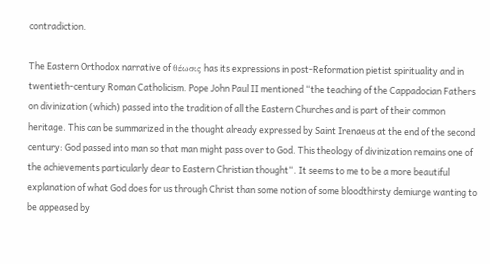contradiction.

The Eastern Orthodox narrative of θέωσις has its expressions in post-Reformation pietist spirituality and in twentieth-century Roman Catholicism. Pope John Paul II mentioned “the teaching of the Cappadocian Fathers on divinization (which) passed into the tradition of all the Eastern Churches and is part of their common heritage. This can be summarized in the thought already expressed by Saint Irenaeus at the end of the second century: God passed into man so that man might pass over to God. This theology of divinization remains one of the achievements particularly dear to Eastern Christian thought“. It seems to me to be a more beautiful explanation of what God does for us through Christ than some notion of some bloodthirsty demiurge wanting to be appeased by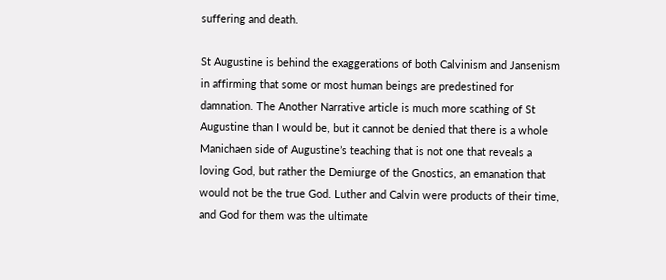suffering and death.

St Augustine is behind the exaggerations of both Calvinism and Jansenism in affirming that some or most human beings are predestined for damnation. The Another Narrative article is much more scathing of St Augustine than I would be, but it cannot be denied that there is a whole Manichaen side of Augustine’s teaching that is not one that reveals a loving God, but rather the Demiurge of the Gnostics, an emanation that would not be the true God. Luther and Calvin were products of their time, and God for them was the ultimate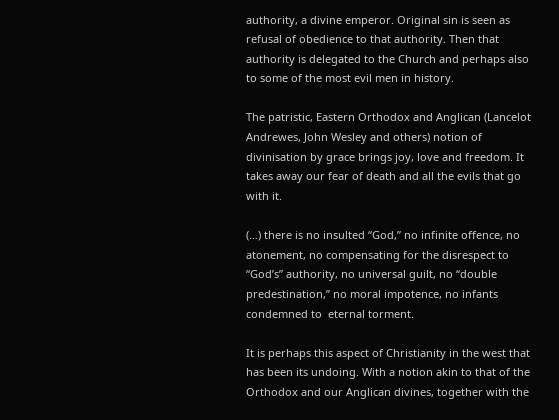authority, a divine emperor. Original sin is seen as refusal of obedience to that authority. Then that authority is delegated to the Church and perhaps also to some of the most evil men in history.

The patristic, Eastern Orthodox and Anglican (Lancelot Andrewes, John Wesley and others) notion of divinisation by grace brings joy, love and freedom. It takes away our fear of death and all the evils that go with it.

(…) there is no insulted “God,” no infinite offence, no atonement, no compensating for the disrespect to “God’s” authority, no universal guilt, no “double predestination,” no moral impotence, no infants condemned to  eternal torment.

It is perhaps this aspect of Christianity in the west that has been its undoing. With a notion akin to that of the Orthodox and our Anglican divines, together with the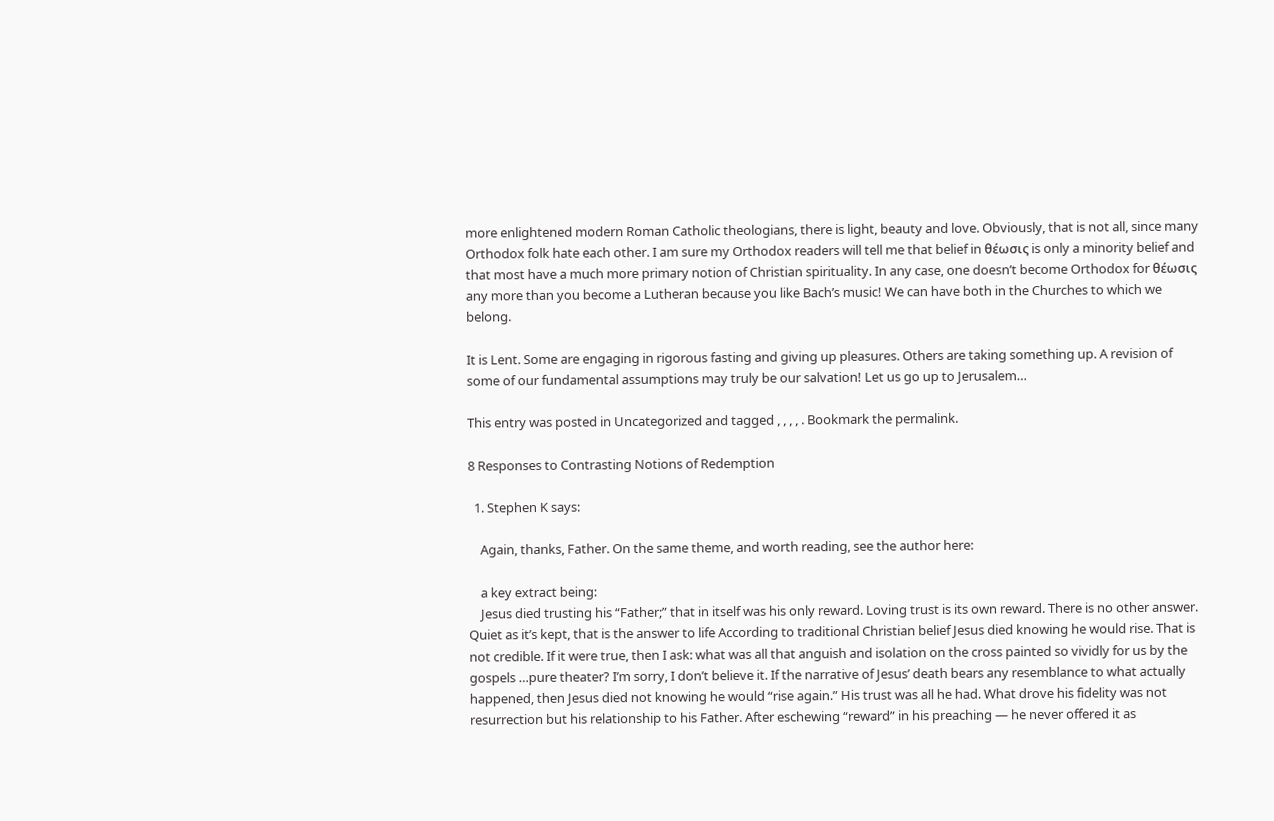more enlightened modern Roman Catholic theologians, there is light, beauty and love. Obviously, that is not all, since many Orthodox folk hate each other. I am sure my Orthodox readers will tell me that belief in θέωσις is only a minority belief and that most have a much more primary notion of Christian spirituality. In any case, one doesn’t become Orthodox for θέωσις any more than you become a Lutheran because you like Bach’s music! We can have both in the Churches to which we belong.

It is Lent. Some are engaging in rigorous fasting and giving up pleasures. Others are taking something up. A revision of some of our fundamental assumptions may truly be our salvation! Let us go up to Jerusalem…

This entry was posted in Uncategorized and tagged , , , , . Bookmark the permalink.

8 Responses to Contrasting Notions of Redemption

  1. Stephen K says:

    Again, thanks, Father. On the same theme, and worth reading, see the author here:

    a key extract being:
    Jesus died trusting his “Father;” that in itself was his only reward. Loving trust is its own reward. There is no other answer. Quiet as it’s kept, that is the answer to life According to traditional Christian belief Jesus died knowing he would rise. That is not credible. If it were true, then I ask: what was all that anguish and isolation on the cross painted so vividly for us by the gospels …pure theater? I’m sorry, I don’t believe it. If the narrative of Jesus’ death bears any resemblance to what actually happened, then Jesus died not knowing he would “rise again.” His trust was all he had. What drove his fidelity was not resurrection but his relationship to his Father. After eschewing “reward” in his preaching — he never offered it as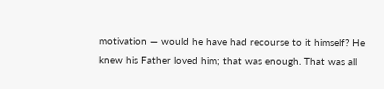motivation — would he have had recourse to it himself? He knew his Father loved him; that was enough. That was all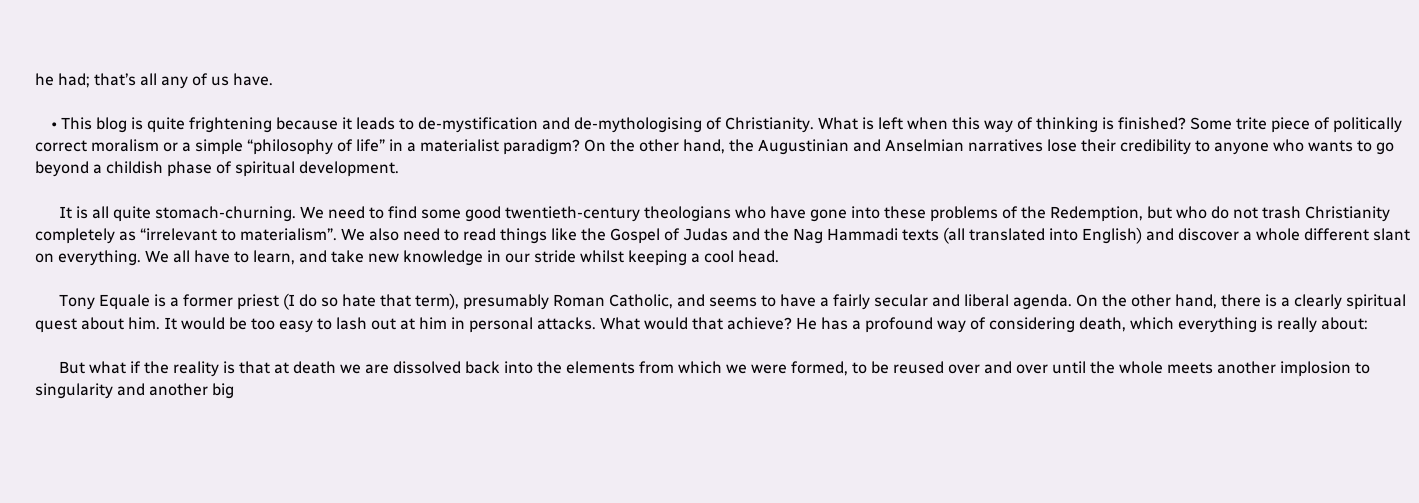he had; that’s all any of us have.

    • This blog is quite frightening because it leads to de-mystification and de-mythologising of Christianity. What is left when this way of thinking is finished? Some trite piece of politically correct moralism or a simple “philosophy of life” in a materialist paradigm? On the other hand, the Augustinian and Anselmian narratives lose their credibility to anyone who wants to go beyond a childish phase of spiritual development.

      It is all quite stomach-churning. We need to find some good twentieth-century theologians who have gone into these problems of the Redemption, but who do not trash Christianity completely as “irrelevant to materialism”. We also need to read things like the Gospel of Judas and the Nag Hammadi texts (all translated into English) and discover a whole different slant on everything. We all have to learn, and take new knowledge in our stride whilst keeping a cool head.

      Tony Equale is a former priest (I do so hate that term), presumably Roman Catholic, and seems to have a fairly secular and liberal agenda. On the other hand, there is a clearly spiritual quest about him. It would be too easy to lash out at him in personal attacks. What would that achieve? He has a profound way of considering death, which everything is really about:

      But what if the reality is that at death we are dissolved back into the elements from which we were formed, to be reused over and over until the whole meets another implosion to singularity and another big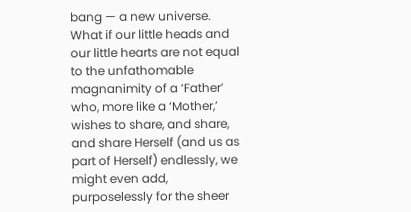bang — a new universe. What if our little heads and our little hearts are not equal to the unfathomable magnanimity of a ‘Father’ who, more like a ‘Mother,’ wishes to share, and share, and share Herself (and us as part of Herself) endlessly, we might even add, purposelessly for the sheer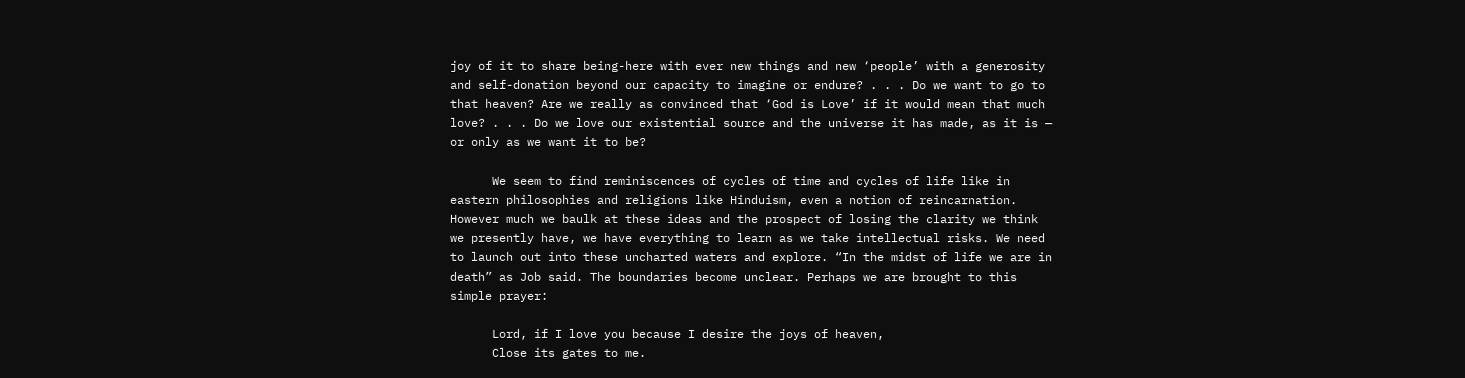joy of it to share being-here with ever new things and new ‘people’ with a generosity and self-donation beyond our capacity to imagine or endure? . . . Do we want to go to that heaven? Are we really as convinced that ‘God is Love’ if it would mean that much love? . . . Do we love our existential source and the universe it has made, as it is — or only as we want it to be?

      We seem to find reminiscences of cycles of time and cycles of life like in eastern philosophies and religions like Hinduism, even a notion of reincarnation. However much we baulk at these ideas and the prospect of losing the clarity we think we presently have, we have everything to learn as we take intellectual risks. We need to launch out into these uncharted waters and explore. “In the midst of life we are in death” as Job said. The boundaries become unclear. Perhaps we are brought to this simple prayer:

      Lord, if I love you because I desire the joys of heaven,
      Close its gates to me.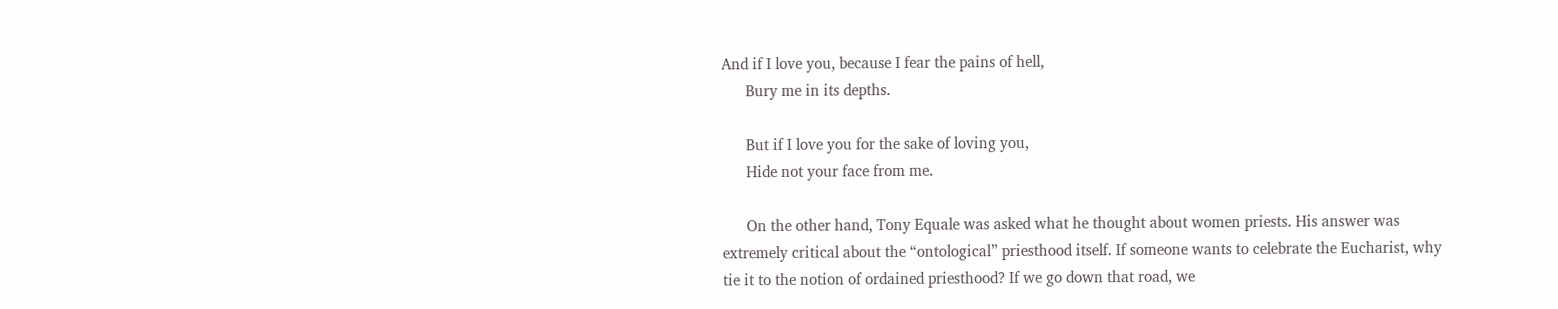And if I love you, because I fear the pains of hell,
      Bury me in its depths.

      But if I love you for the sake of loving you,
      Hide not your face from me.

      On the other hand, Tony Equale was asked what he thought about women priests. His answer was extremely critical about the “ontological” priesthood itself. If someone wants to celebrate the Eucharist, why tie it to the notion of ordained priesthood? If we go down that road, we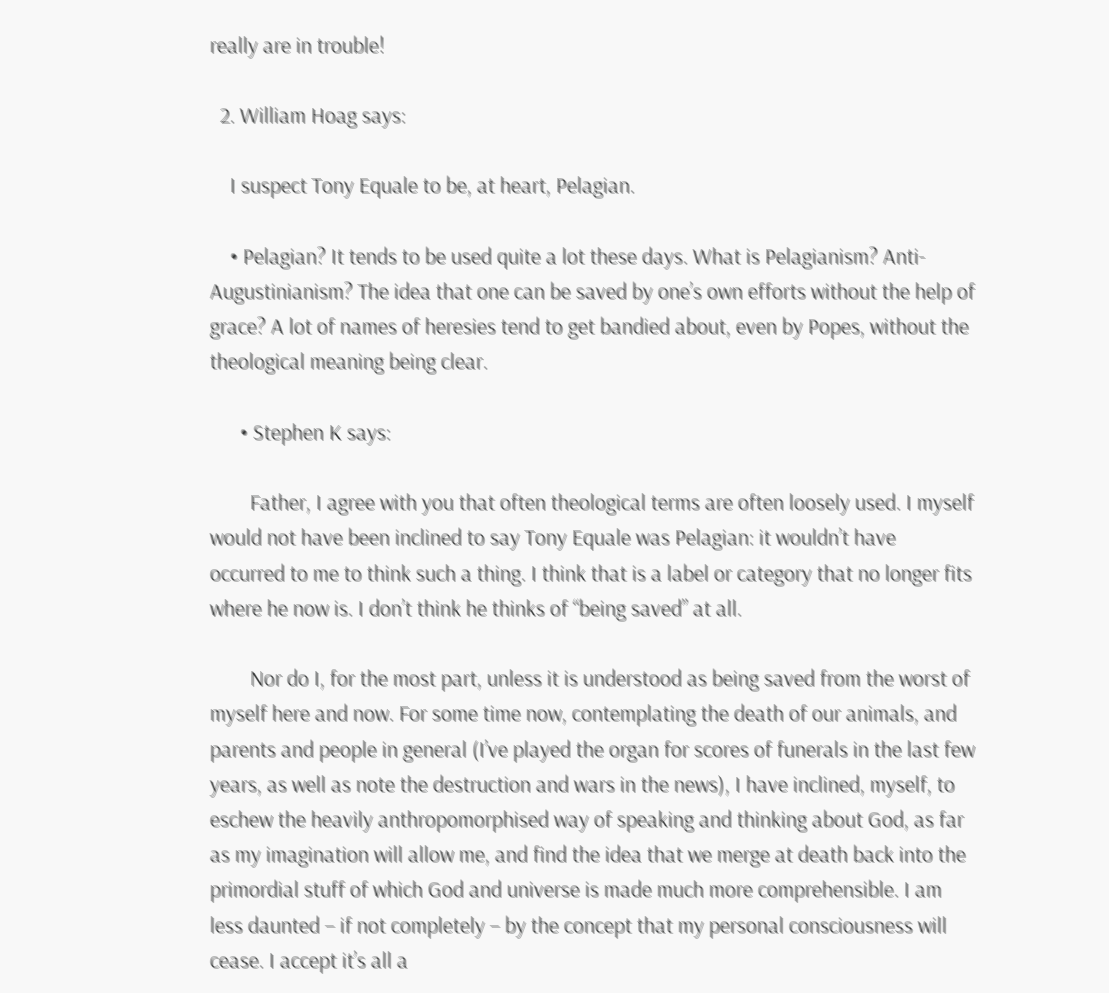really are in trouble!

  2. William Hoag says:

    I suspect Tony Equale to be, at heart, Pelagian.

    • Pelagian? It tends to be used quite a lot these days. What is Pelagianism? Anti-Augustinianism? The idea that one can be saved by one’s own efforts without the help of grace? A lot of names of heresies tend to get bandied about, even by Popes, without the theological meaning being clear.

      • Stephen K says:

        Father, I agree with you that often theological terms are often loosely used. I myself would not have been inclined to say Tony Equale was Pelagian: it wouldn’t have occurred to me to think such a thing. I think that is a label or category that no longer fits where he now is. I don’t think he thinks of “being saved” at all.

        Nor do I, for the most part, unless it is understood as being saved from the worst of myself here and now. For some time now, contemplating the death of our animals, and parents and people in general (I’ve played the organ for scores of funerals in the last few years, as well as note the destruction and wars in the news), I have inclined, myself, to eschew the heavily anthropomorphised way of speaking and thinking about God, as far as my imagination will allow me, and find the idea that we merge at death back into the primordial stuff of which God and universe is made much more comprehensible. I am less daunted – if not completely – by the concept that my personal consciousness will cease. I accept it’s all a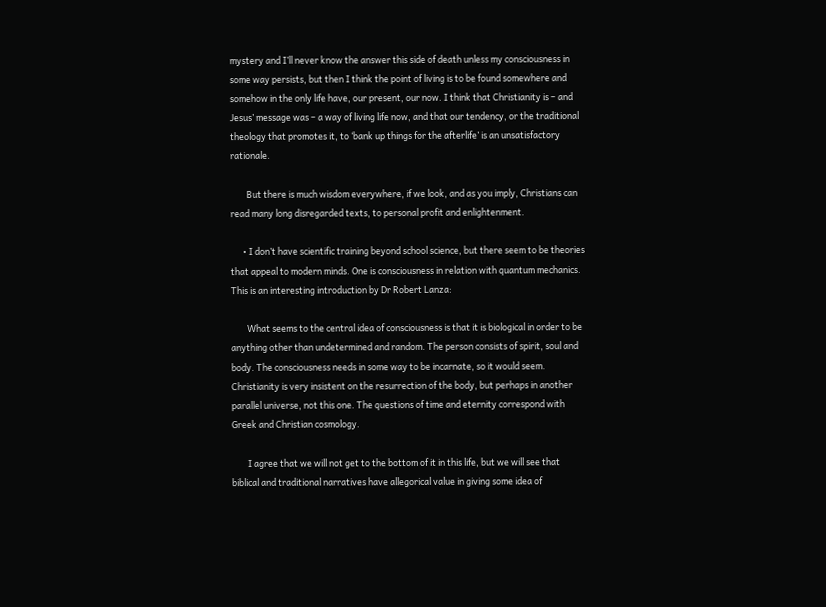mystery and I’ll never know the answer this side of death unless my consciousness in some way persists, but then I think the point of living is to be found somewhere and somehow in the only life have, our present, our now. I think that Christianity is – and Jesus’ message was – a way of living life now, and that our tendency, or the traditional theology that promotes it, to ‘bank up things for the afterlife’ is an unsatisfactory rationale.

        But there is much wisdom everywhere, if we look, and as you imply, Christians can read many long disregarded texts, to personal profit and enlightenment.

      • I don’t have scientific training beyond school science, but there seem to be theories that appeal to modern minds. One is consciousness in relation with quantum mechanics. This is an interesting introduction by Dr Robert Lanza:

        What seems to the central idea of consciousness is that it is biological in order to be anything other than undetermined and random. The person consists of spirit, soul and body. The consciousness needs in some way to be incarnate, so it would seem. Christianity is very insistent on the resurrection of the body, but perhaps in another parallel universe, not this one. The questions of time and eternity correspond with Greek and Christian cosmology.

        I agree that we will not get to the bottom of it in this life, but we will see that biblical and traditional narratives have allegorical value in giving some idea of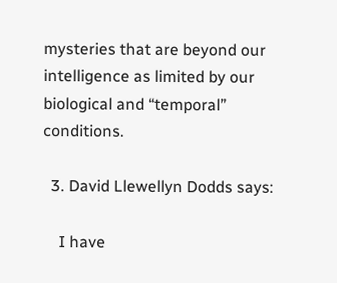mysteries that are beyond our intelligence as limited by our biological and “temporal” conditions.

  3. David Llewellyn Dodds says:

    I have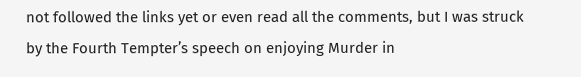not followed the links yet or even read all the comments, but I was struck by the Fourth Tempter’s speech on enjoying Murder in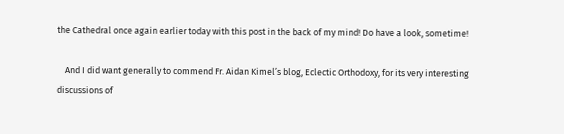the Cathedral once again earlier today with this post in the back of my mind! Do have a look, sometime!

    And I did want generally to commend Fr. Aidan Kimel’s blog, Eclectic Orthodoxy, for its very interesting discussions of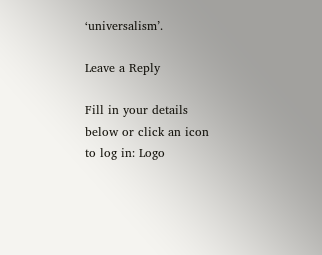‘universalism’.

Leave a Reply

Fill in your details below or click an icon to log in: Logo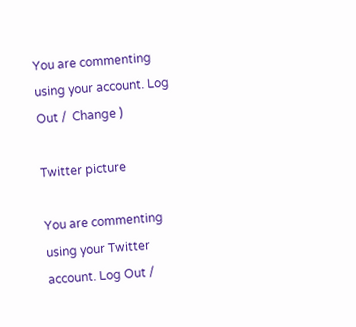You are commenting using your account. Log Out /  Change )

Twitter picture

You are commenting using your Twitter account. Log Out /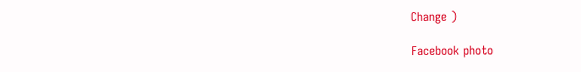Change )

Facebook photo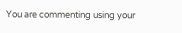You are commenting using your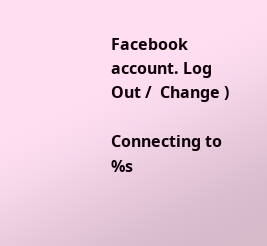Facebook account. Log Out /  Change )

Connecting to %s